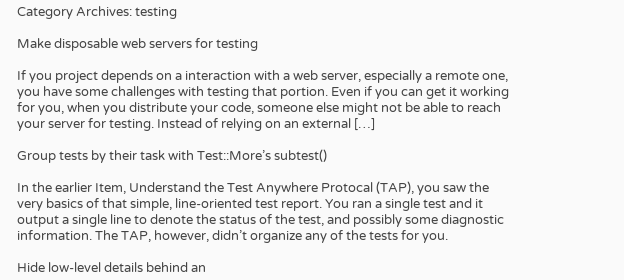Category Archives: testing

Make disposable web servers for testing

If you project depends on a interaction with a web server, especially a remote one, you have some challenges with testing that portion. Even if you can get it working for you, when you distribute your code, someone else might not be able to reach your server for testing. Instead of relying on an external […]

Group tests by their task with Test::More’s subtest()

In the earlier Item, Understand the Test Anywhere Protocal (TAP), you saw the very basics of that simple, line-oriented test report. You ran a single test and it output a single line to denote the status of the test, and possibly some diagnostic information. The TAP, however, didn’t organize any of the tests for you.

Hide low-level details behind an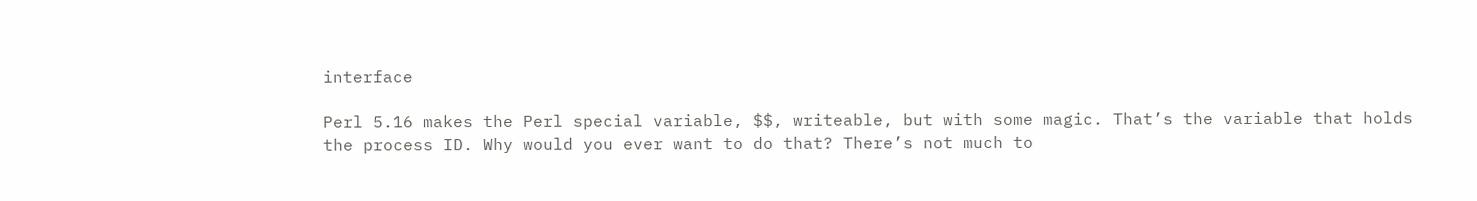interface

Perl 5.16 makes the Perl special variable, $$, writeable, but with some magic. That’s the variable that holds the process ID. Why would you ever want to do that? There’s not much to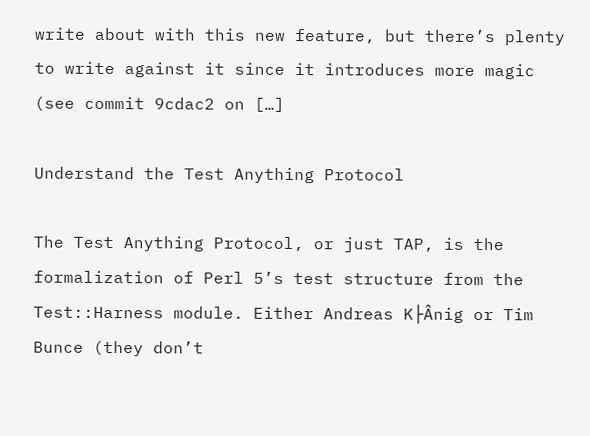write about with this new feature, but there’s plenty to write against it since it introduces more magic (see commit 9cdac2 on […]

Understand the Test Anything Protocol

The Test Anything Protocol, or just TAP, is the formalization of Perl 5’s test structure from the Test::Harness module. Either Andreas K├Ânig or Tim Bunce (they don’t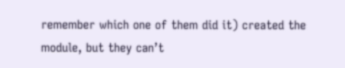remember which one of them did it) created the module, but they can’t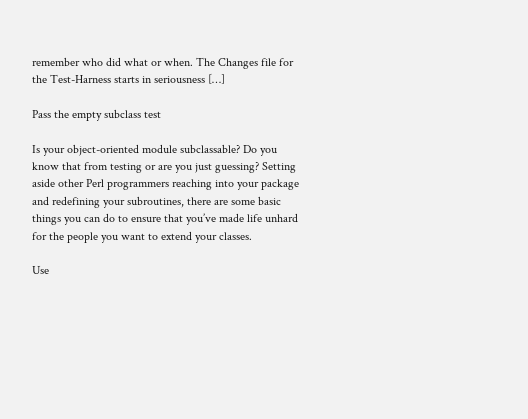remember who did what or when. The Changes file for the Test-Harness starts in seriousness […]

Pass the empty subclass test

Is your object-oriented module subclassable? Do you know that from testing or are you just guessing? Setting aside other Perl programmers reaching into your package and redefining your subroutines, there are some basic things you can do to ensure that you’ve made life unhard for the people you want to extend your classes.

Use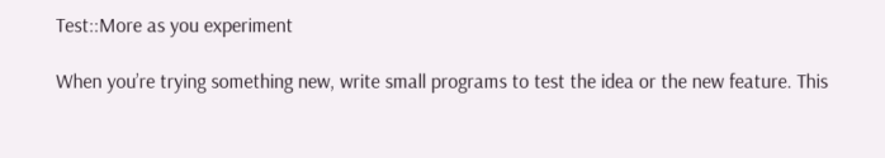Test::More as you experiment

When you’re trying something new, write small programs to test the idea or the new feature. This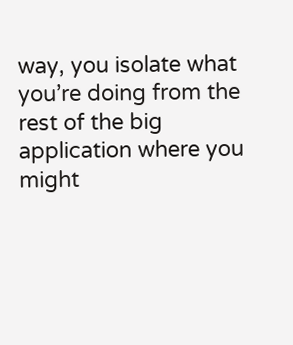way, you isolate what you’re doing from the rest of the big application where you might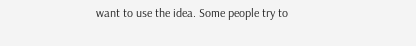want to use the idea. Some people try to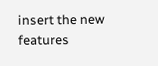insert the new features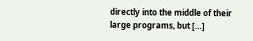directly into the middle of their large programs, but […]